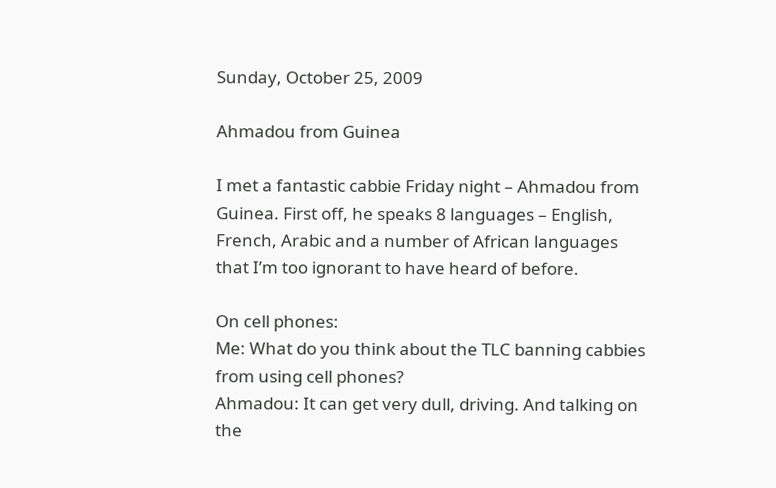Sunday, October 25, 2009

Ahmadou from Guinea

I met a fantastic cabbie Friday night – Ahmadou from Guinea. First off, he speaks 8 languages – English, French, Arabic and a number of African languages that I’m too ignorant to have heard of before.

On cell phones:
Me: What do you think about the TLC banning cabbies from using cell phones?
Ahmadou: It can get very dull, driving. And talking on the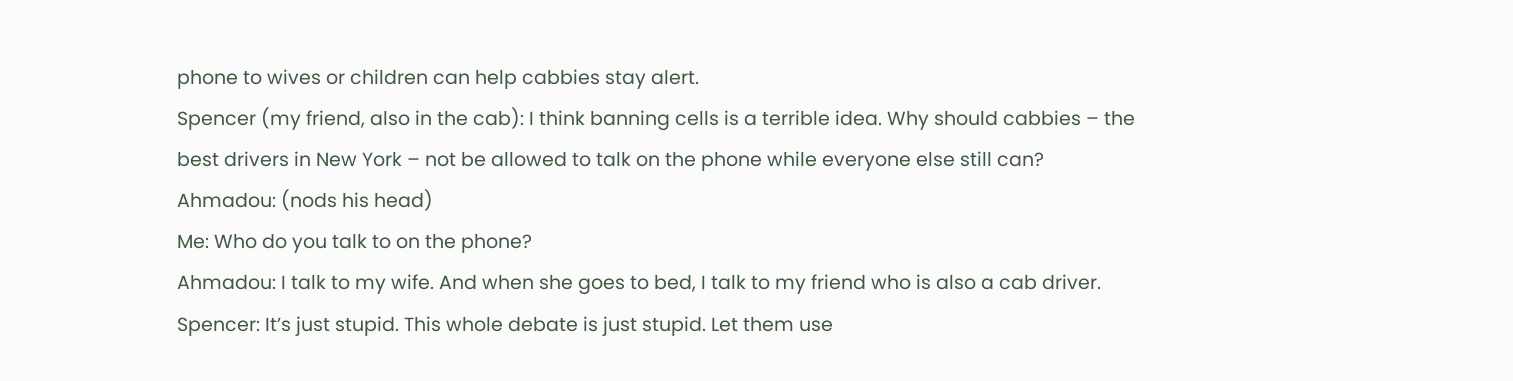phone to wives or children can help cabbies stay alert.
Spencer (my friend, also in the cab): I think banning cells is a terrible idea. Why should cabbies – the best drivers in New York – not be allowed to talk on the phone while everyone else still can?
Ahmadou: (nods his head)
Me: Who do you talk to on the phone?
Ahmadou: I talk to my wife. And when she goes to bed, I talk to my friend who is also a cab driver.
Spencer: It’s just stupid. This whole debate is just stupid. Let them use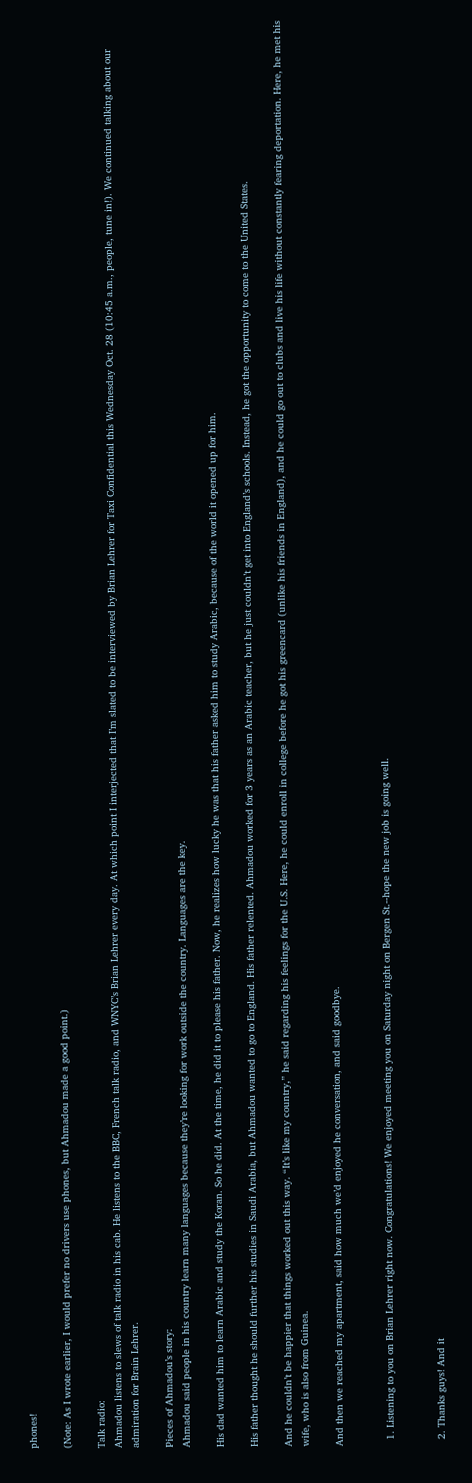phones!

(Note: As I wrote earlier, I would prefer no drivers use phones, but Ahmadou made a good point.)

Talk radio:
Ahmadou listens to slews of talk radio in his cab. He listens to the BBC, French talk radio, and WNYC’s Brian Lehrer every day. At which point I interjected that I’m slated to be interviewed by Brian Lehrer for Taxi Confidential this Wednesday Oct. 28 (10:45 a.m., people, tune in!). We continued talking about our admiration for Brain Lehrer.

Pieces of Ahmadou’s story:
Ahmadou said people in his country learn many languages because they’re looking for work outside the country. Languages are the key.

His dad wanted him to learn Arabic and study the Koran. So he did. At the time, he did it to please his father. Now, he realizes how lucky he was that his father asked him to study Arabic, because of the world it opened up for him.

His father thought he should further his studies in Saudi Arabia, but Ahmadou wanted to go to England. His father relented. Ahmadou worked for 3 years as an Arabic teacher, but he just couldn’t get into England’s schools. Instead, he got the opportunity to come to the United States.

And he couldn’t be happier that things worked out this way. “It’s like my country,” he said regarding his feelings for the U.S. Here, he could enroll in college before he got his greencard (unlike his friends in England), and he could go out to clubs and live his life without constantly fearing deportation. Here, he met his wife, who is also from Guinea.

And then we reached my apartment, said how much we’d enjoyed he conversation, and said goodbye.


  1. Listening to you on Brian Lehrer right now. Congratulations! We enjoyed meeting you on Saturday night on Bergen St.--hope the new job is going well.


  2. Thanks guys! And it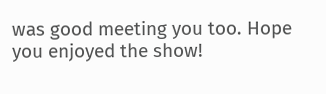was good meeting you too. Hope you enjoyed the show!